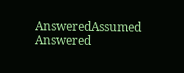AnsweredAssumed Answered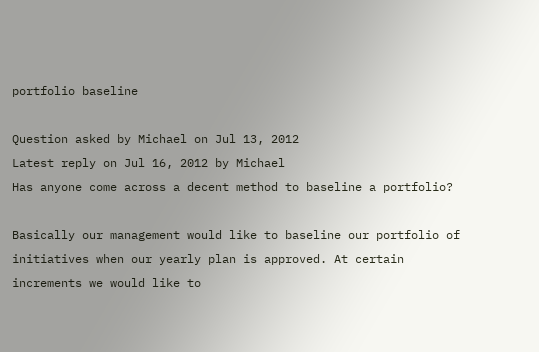portfolio baseline

Question asked by Michael on Jul 13, 2012
Latest reply on Jul 16, 2012 by Michael
Has anyone come across a decent method to baseline a portfolio?

Basically our management would like to baseline our portfolio of initiatives when our yearly plan is approved. At certain increments we would like to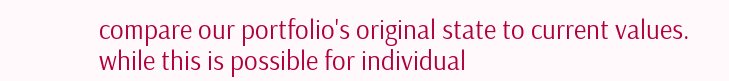compare our portfolio's original state to current values. while this is possible for individual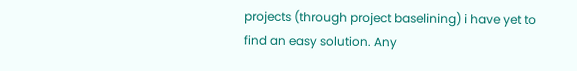projects (through project baselining) i have yet to find an easy solution. Any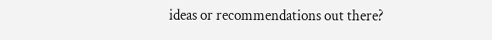ideas or recommendations out there?